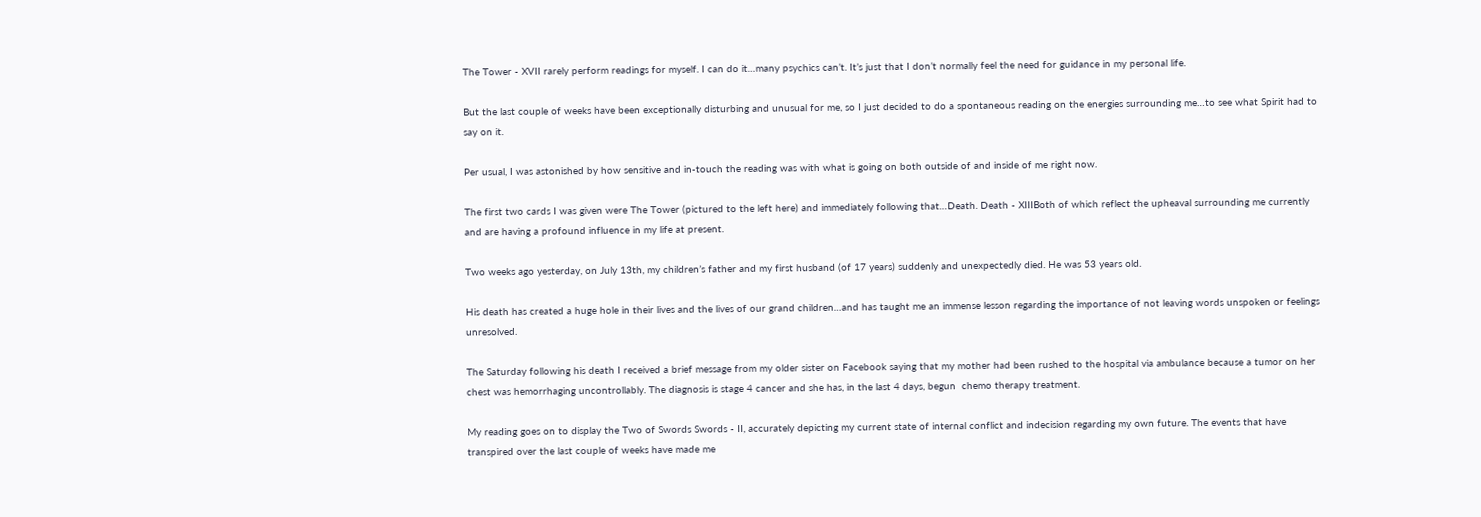The Tower - XVII rarely perform readings for myself. I can do it…many psychics can’t. It’s just that I don’t normally feel the need for guidance in my personal life.

But the last couple of weeks have been exceptionally disturbing and unusual for me, so I just decided to do a spontaneous reading on the energies surrounding me…to see what Spirit had to say on it.

Per usual, I was astonished by how sensitive and in-touch the reading was with what is going on both outside of and inside of me right now.

The first two cards I was given were The Tower (pictured to the left here) and immediately following that…Death. Death - XIIIBoth of which reflect the upheaval surrounding me currently and are having a profound influence in my life at present.

Two weeks ago yesterday, on July 13th, my children’s father and my first husband (of 17 years) suddenly and unexpectedly died. He was 53 years old.

His death has created a huge hole in their lives and the lives of our grand children…and has taught me an immense lesson regarding the importance of not leaving words unspoken or feelings unresolved.

The Saturday following his death I received a brief message from my older sister on Facebook saying that my mother had been rushed to the hospital via ambulance because a tumor on her chest was hemorrhaging uncontrollably. The diagnosis is stage 4 cancer and she has, in the last 4 days, begun  chemo therapy treatment.

My reading goes on to display the Two of Swords Swords - II, accurately depicting my current state of internal conflict and indecision regarding my own future. The events that have transpired over the last couple of weeks have made me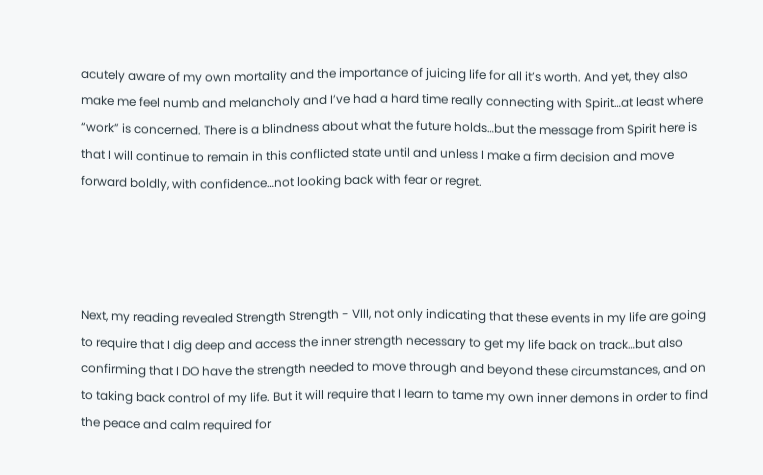acutely aware of my own mortality and the importance of juicing life for all it’s worth. And yet, they also make me feel numb and melancholy and I’ve had a hard time really connecting with Spirit…at least where “work” is concerned. There is a blindness about what the future holds…but the message from Spirit here is that I will continue to remain in this conflicted state until and unless I make a firm decision and move forward boldly, with confidence…not looking back with fear or regret.




Next, my reading revealed Strength Strength - VIII, not only indicating that these events in my life are going to require that I dig deep and access the inner strength necessary to get my life back on track…but also confirming that I DO have the strength needed to move through and beyond these circumstances, and on to taking back control of my life. But it will require that I learn to tame my own inner demons in order to find the peace and calm required for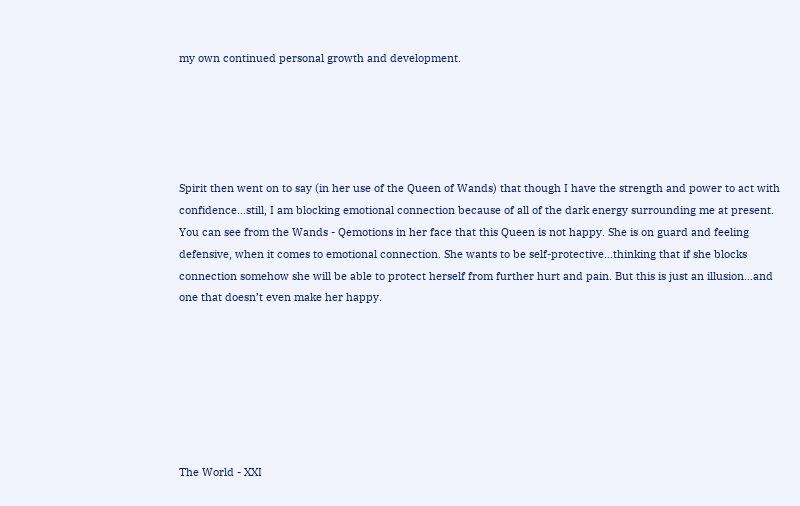my own continued personal growth and development.





Spirit then went on to say (in her use of the Queen of Wands) that though I have the strength and power to act with confidence…still, I am blocking emotional connection because of all of the dark energy surrounding me at present. You can see from the Wands - Qemotions in her face that this Queen is not happy. She is on guard and feeling defensive, when it comes to emotional connection. She wants to be self-protective…thinking that if she blocks connection somehow she will be able to protect herself from further hurt and pain. But this is just an illusion…and one that doesn’t even make her happy.







The World - XXI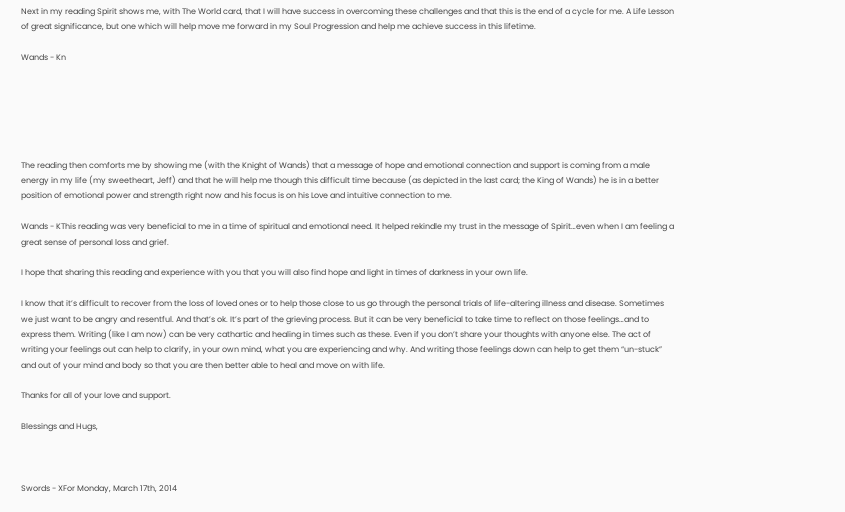Next in my reading Spirit shows me, with The World card, that I will have success in overcoming these challenges and that this is the end of a cycle for me. A Life Lesson of great significance, but one which will help move me forward in my Soul Progression and help me achieve success in this lifetime.

Wands - Kn






The reading then comforts me by showing me (with the Knight of Wands) that a message of hope and emotional connection and support is coming from a male energy in my life (my sweetheart, Jeff) and that he will help me though this difficult time because (as depicted in the last card; the King of Wands) he is in a better position of emotional power and strength right now and his focus is on his Love and intuitive connection to me.

Wands - KThis reading was very beneficial to me in a time of spiritual and emotional need. It helped rekindle my trust in the message of Spirit…even when I am feeling a great sense of personal loss and grief.

I hope that sharing this reading and experience with you that you will also find hope and light in times of darkness in your own life.

I know that it’s difficult to recover from the loss of loved ones or to help those close to us go through the personal trials of life-altering illness and disease. Sometimes we just want to be angry and resentful. And that’s ok. It’s part of the grieving process. But it can be very beneficial to take time to reflect on those feelings…and to express them. Writing (like I am now) can be very cathartic and healing in times such as these. Even if you don’t share your thoughts with anyone else. The act of writing your feelings out can help to clarify, in your own mind, what you are experiencing and why. And writing those feelings down can help to get them “un-stuck” and out of your mind and body so that you are then better able to heal and move on with life.

Thanks for all of your love and support.

Blessings and Hugs,



Swords - XFor Monday, March 17th, 2014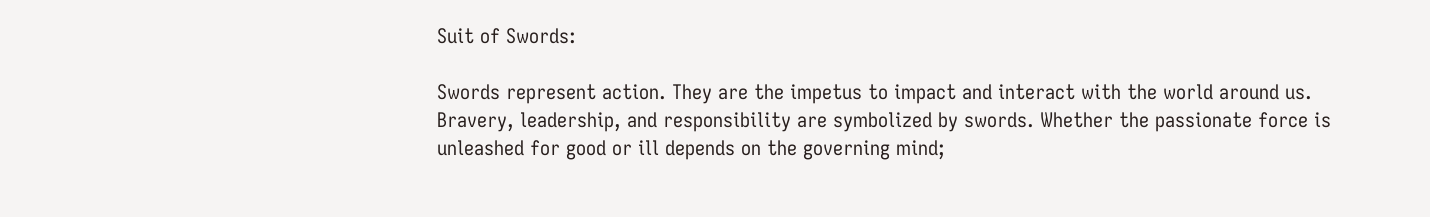Suit of Swords:

Swords represent action. They are the impetus to impact and interact with the world around us. Bravery, leadership, and responsibility are symbolized by swords. Whether the passionate force is unleashed for good or ill depends on the governing mind;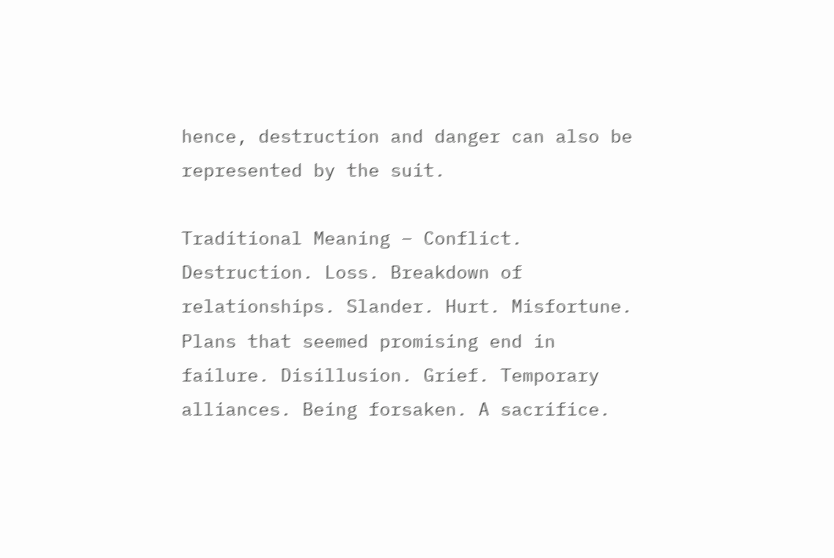hence, destruction and danger can also be represented by the suit.

Traditional Meaning – Conflict. Destruction. Loss. Breakdown of relationships. Slander. Hurt. Misfortune. Plans that seemed promising end in failure. Disillusion. Grief. Temporary alliances. Being forsaken. A sacrifice.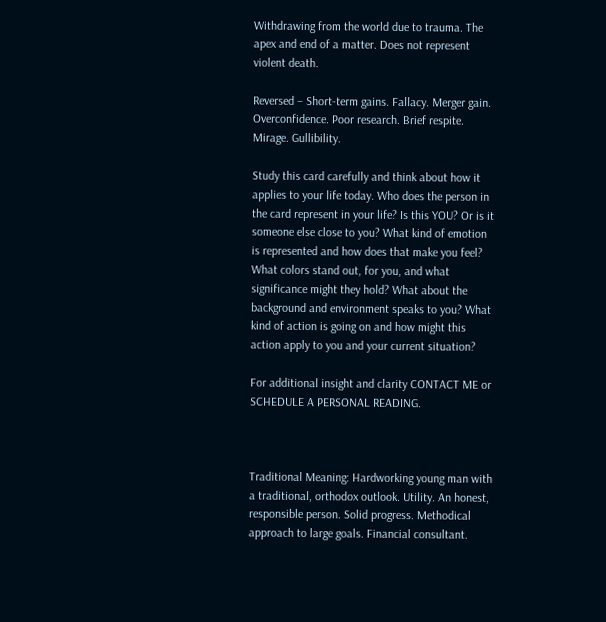Withdrawing from the world due to trauma. The apex and end of a matter. Does not represent violent death.

Reversed – Short-term gains. Fallacy. Merger gain. Overconfidence. Poor research. Brief respite. Mirage. Gullibility.

Study this card carefully and think about how it applies to your life today. Who does the person in the card represent in your life? Is this YOU? Or is it someone else close to you? What kind of emotion is represented and how does that make you feel? What colors stand out, for you, and what significance might they hold? What about the background and environment speaks to you? What kind of action is going on and how might this action apply to you and your current situation?

For additional insight and clarity CONTACT ME or SCHEDULE A PERSONAL READING.



Traditional Meaning: Hardworking young man with a traditional, orthodox outlook. Utility. An honest, responsible person. Solid progress. Methodical approach to large goals. Financial consultant.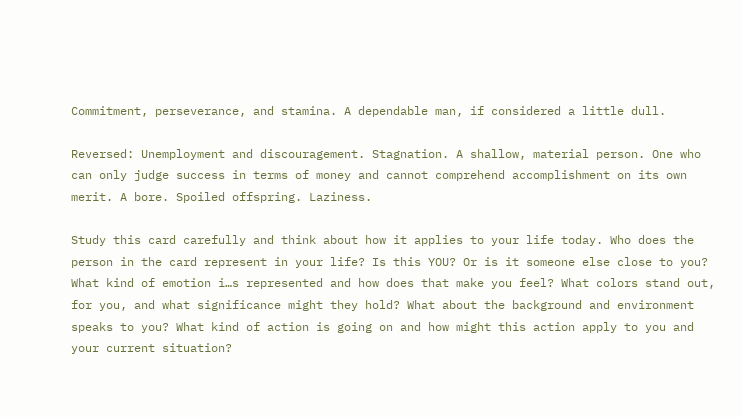Commitment, perseverance, and stamina. A dependable man, if considered a little dull.

Reversed: Unemployment and discouragement. Stagnation. A shallow, material person. One who can only judge success in terms of money and cannot comprehend accomplishment on its own merit. A bore. Spoiled offspring. Laziness.

Study this card carefully and think about how it applies to your life today. Who does the person in the card represent in your life? Is this YOU? Or is it someone else close to you? What kind of emotion i…s represented and how does that make you feel? What colors stand out, for you, and what significance might they hold? What about the background and environment speaks to you? What kind of action is going on and how might this action apply to you and your current situation?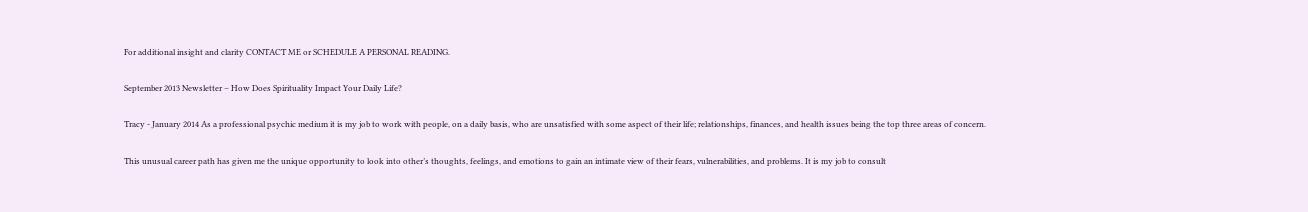For additional insight and clarity CONTACT ME or SCHEDULE A PERSONAL READING.

September 2013 Newsletter – How Does Spirituality Impact Your Daily Life?

Tracy - January 2014 As a professional psychic medium it is my job to work with people, on a daily basis, who are unsatisfied with some aspect of their life; relationships, finances, and health issues being the top three areas of concern.

This unusual career path has given me the unique opportunity to look into other’s thoughts, feelings, and emotions to gain an intimate view of their fears, vulnerabilities, and problems. It is my job to consult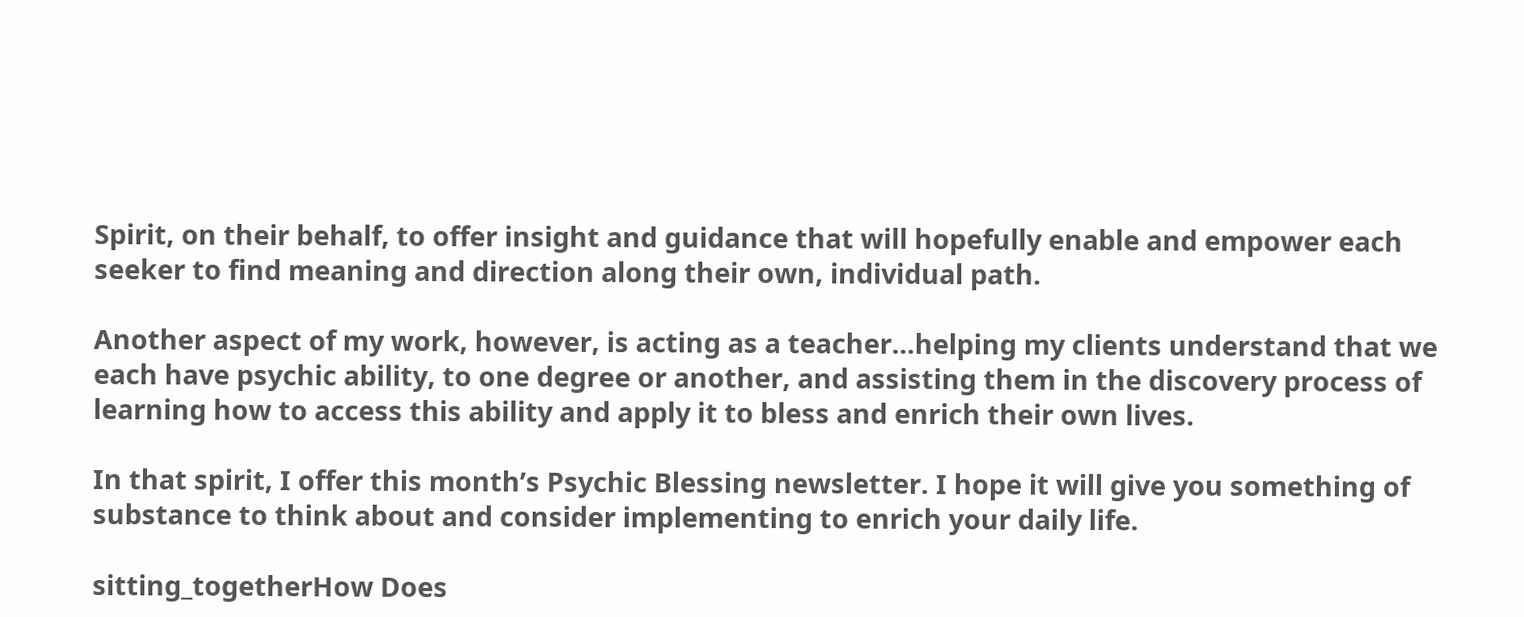Spirit, on their behalf, to offer insight and guidance that will hopefully enable and empower each seeker to find meaning and direction along their own, individual path.

Another aspect of my work, however, is acting as a teacher…helping my clients understand that we each have psychic ability, to one degree or another, and assisting them in the discovery process of learning how to access this ability and apply it to bless and enrich their own lives.

In that spirit, I offer this month’s Psychic Blessing newsletter. I hope it will give you something of substance to think about and consider implementing to enrich your daily life.

sitting_togetherHow Does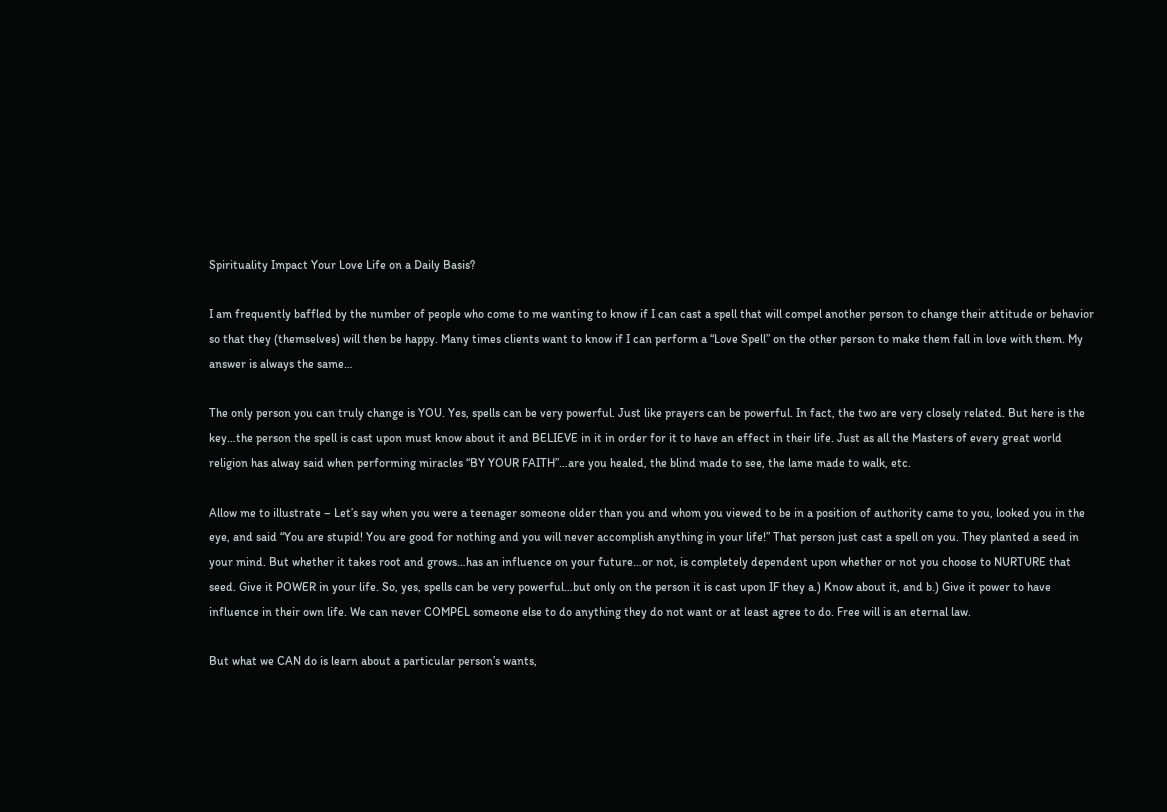Spirituality Impact Your Love Life on a Daily Basis?

I am frequently baffled by the number of people who come to me wanting to know if I can cast a spell that will compel another person to change their attitude or behavior so that they (themselves) will then be happy. Many times clients want to know if I can perform a “Love Spell” on the other person to make them fall in love with them. My answer is always the same…

The only person you can truly change is YOU. Yes, spells can be very powerful. Just like prayers can be powerful. In fact, the two are very closely related. But here is the key…the person the spell is cast upon must know about it and BELIEVE in it in order for it to have an effect in their life. Just as all the Masters of every great world religion has alway said when performing miracles “BY YOUR FAITH”…are you healed, the blind made to see, the lame made to walk, etc.

Allow me to illustrate – Let’s say when you were a teenager someone older than you and whom you viewed to be in a position of authority came to you, looked you in the eye, and said “You are stupid! You are good for nothing and you will never accomplish anything in your life!” That person just cast a spell on you. They planted a seed in your mind. But whether it takes root and grows…has an influence on your future…or not, is completely dependent upon whether or not you choose to NURTURE that seed. Give it POWER in your life. So, yes, spells can be very powerful…but only on the person it is cast upon IF they a.) Know about it, and b.) Give it power to have influence in their own life. We can never COMPEL someone else to do anything they do not want or at least agree to do. Free will is an eternal law.

But what we CAN do is learn about a particular person’s wants,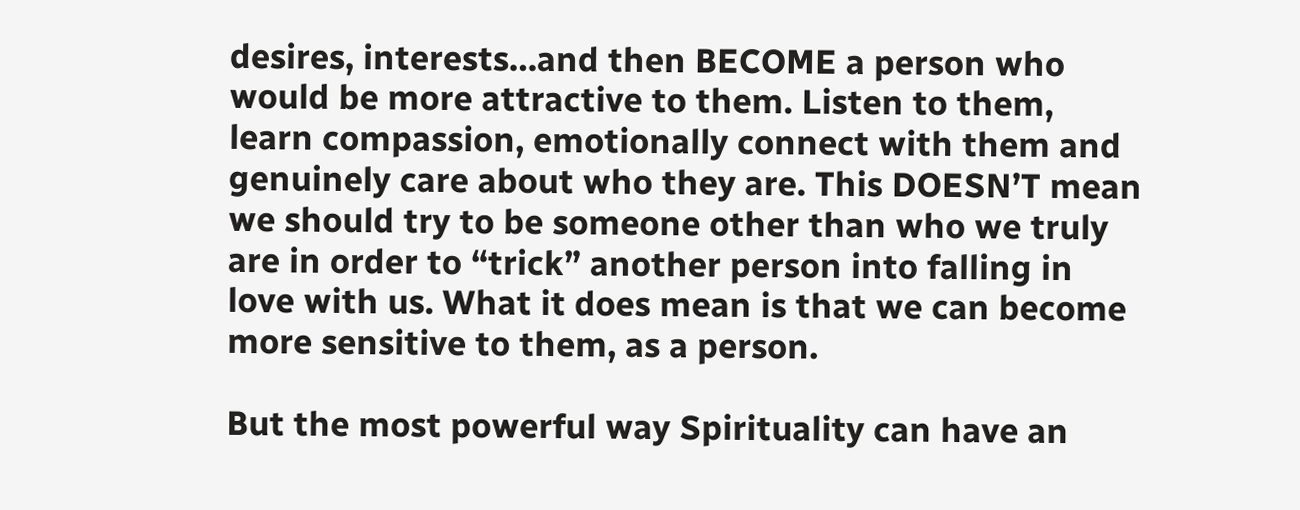desires, interests…and then BECOME a person who would be more attractive to them. Listen to them, learn compassion, emotionally connect with them and genuinely care about who they are. This DOESN’T mean we should try to be someone other than who we truly are in order to “trick” another person into falling in love with us. What it does mean is that we can become more sensitive to them, as a person.

But the most powerful way Spirituality can have an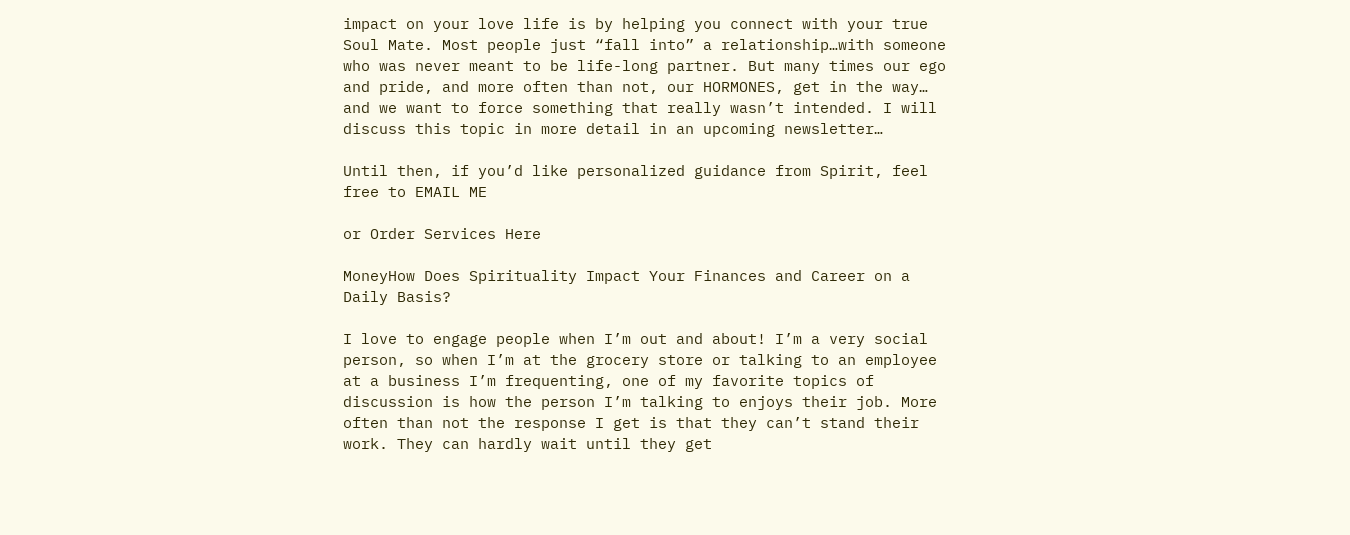impact on your love life is by helping you connect with your true Soul Mate. Most people just “fall into” a relationship…with someone who was never meant to be life-long partner. But many times our ego and pride, and more often than not, our HORMONES, get in the way… and we want to force something that really wasn’t intended. I will discuss this topic in more detail in an upcoming newsletter…

Until then, if you’d like personalized guidance from Spirit, feel free to EMAIL ME

or Order Services Here

MoneyHow Does Spirituality Impact Your Finances and Career on a Daily Basis?

I love to engage people when I’m out and about! I’m a very social person, so when I’m at the grocery store or talking to an employee at a business I’m frequenting, one of my favorite topics of discussion is how the person I’m talking to enjoys their job. More often than not the response I get is that they can’t stand their work. They can hardly wait until they get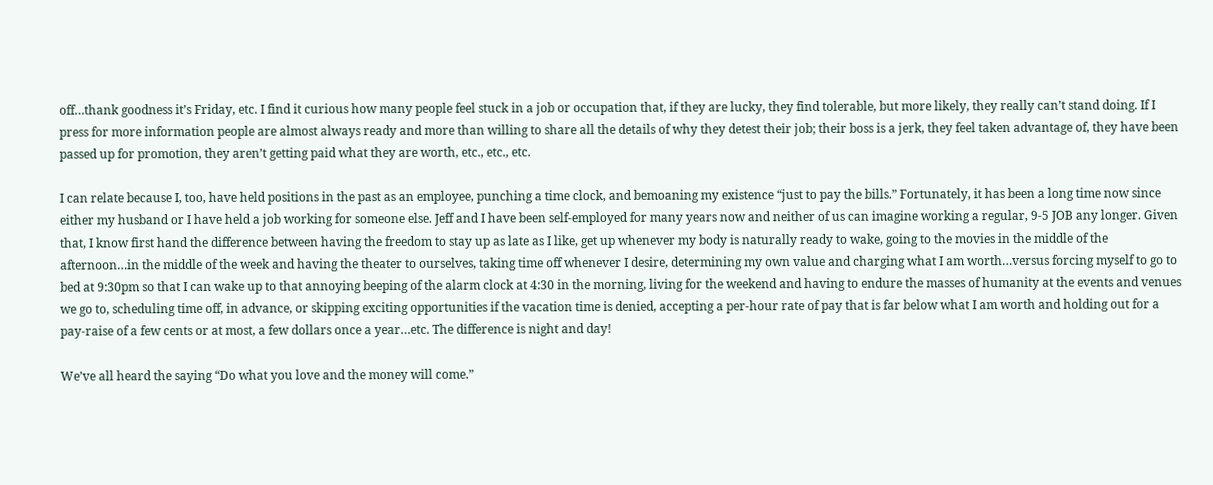off…thank goodness it’s Friday, etc. I find it curious how many people feel stuck in a job or occupation that, if they are lucky, they find tolerable, but more likely, they really can’t stand doing. If I press for more information people are almost always ready and more than willing to share all the details of why they detest their job; their boss is a jerk, they feel taken advantage of, they have been passed up for promotion, they aren’t getting paid what they are worth, etc., etc., etc.

I can relate because I, too, have held positions in the past as an employee, punching a time clock, and bemoaning my existence “just to pay the bills.” Fortunately, it has been a long time now since either my husband or I have held a job working for someone else. Jeff and I have been self-employed for many years now and neither of us can imagine working a regular, 9-5 JOB any longer. Given that, I know first hand the difference between having the freedom to stay up as late as I like, get up whenever my body is naturally ready to wake, going to the movies in the middle of the afternoon…in the middle of the week and having the theater to ourselves, taking time off whenever I desire, determining my own value and charging what I am worth…versus forcing myself to go to bed at 9:30pm so that I can wake up to that annoying beeping of the alarm clock at 4:30 in the morning, living for the weekend and having to endure the masses of humanity at the events and venues we go to, scheduling time off, in advance, or skipping exciting opportunities if the vacation time is denied, accepting a per-hour rate of pay that is far below what I am worth and holding out for a pay-raise of a few cents or at most, a few dollars once a year…etc. The difference is night and day!

We’ve all heard the saying “Do what you love and the money will come.”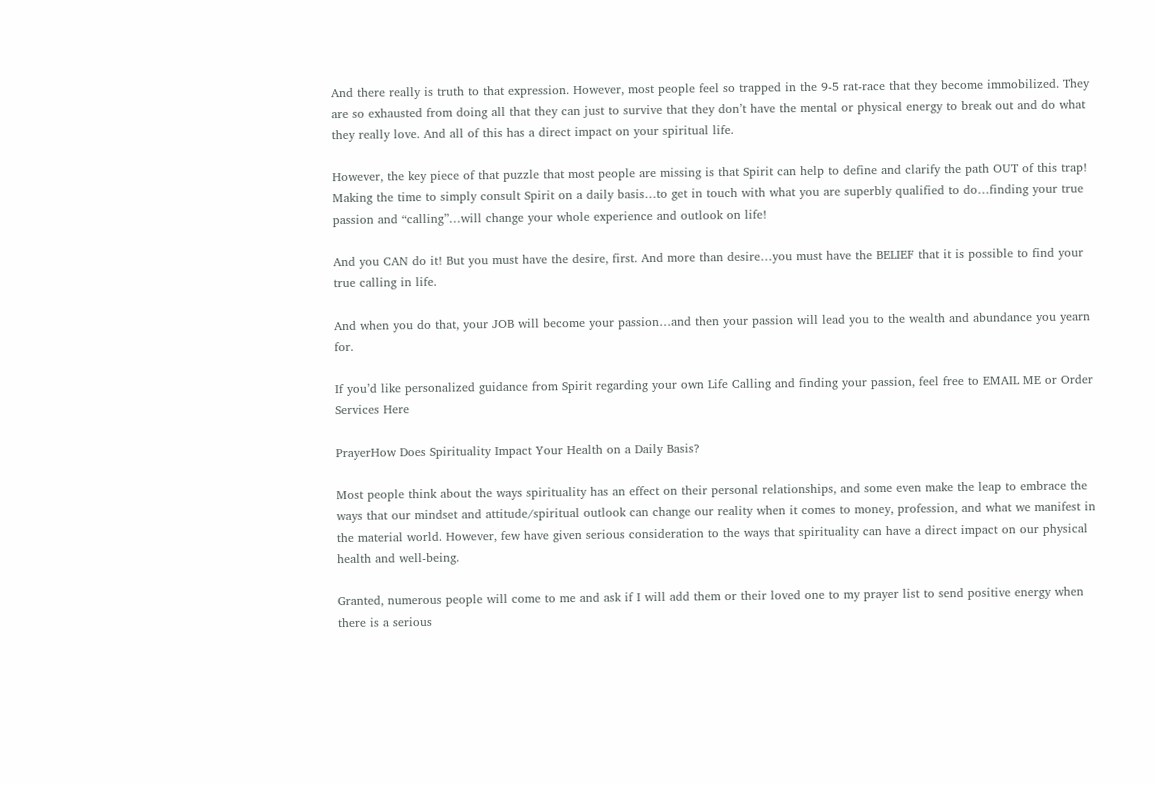And there really is truth to that expression. However, most people feel so trapped in the 9-5 rat-race that they become immobilized. They are so exhausted from doing all that they can just to survive that they don’t have the mental or physical energy to break out and do what they really love. And all of this has a direct impact on your spiritual life.

However, the key piece of that puzzle that most people are missing is that Spirit can help to define and clarify the path OUT of this trap! Making the time to simply consult Spirit on a daily basis…to get in touch with what you are superbly qualified to do…finding your true passion and “calling”…will change your whole experience and outlook on life!

And you CAN do it! But you must have the desire, first. And more than desire…you must have the BELIEF that it is possible to find your true calling in life.

And when you do that, your JOB will become your passion…and then your passion will lead you to the wealth and abundance you yearn for.

If you’d like personalized guidance from Spirit regarding your own Life Calling and finding your passion, feel free to EMAIL ME or Order Services Here

PrayerHow Does Spirituality Impact Your Health on a Daily Basis?

Most people think about the ways spirituality has an effect on their personal relationships, and some even make the leap to embrace the ways that our mindset and attitude/spiritual outlook can change our reality when it comes to money, profession, and what we manifest in the material world. However, few have given serious consideration to the ways that spirituality can have a direct impact on our physical health and well-being.

Granted, numerous people will come to me and ask if I will add them or their loved one to my prayer list to send positive energy when there is a serious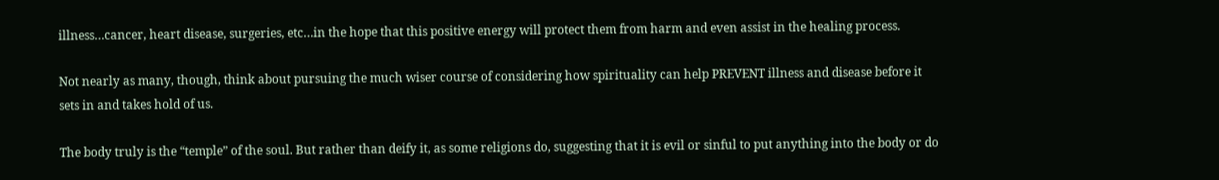illness…cancer, heart disease, surgeries, etc…in the hope that this positive energy will protect them from harm and even assist in the healing process.

Not nearly as many, though, think about pursuing the much wiser course of considering how spirituality can help PREVENT illness and disease before it sets in and takes hold of us.

The body truly is the “temple” of the soul. But rather than deify it, as some religions do, suggesting that it is evil or sinful to put anything into the body or do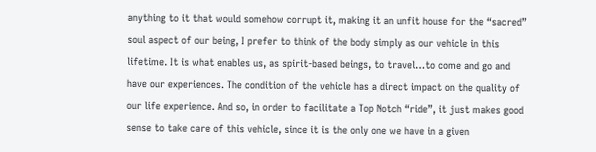anything to it that would somehow corrupt it, making it an unfit house for the “sacred” soul aspect of our being, I prefer to think of the body simply as our vehicle in this lifetime. It is what enables us, as spirit-based beings, to travel…to come and go and have our experiences. The condition of the vehicle has a direct impact on the quality of our life experience. And so, in order to facilitate a Top Notch “ride”, it just makes good sense to take care of this vehicle, since it is the only one we have in a given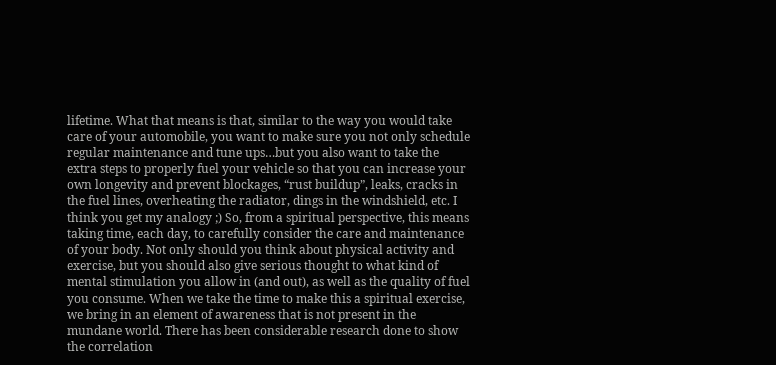lifetime. What that means is that, similar to the way you would take care of your automobile, you want to make sure you not only schedule regular maintenance and tune ups…but you also want to take the extra steps to properly fuel your vehicle so that you can increase your own longevity and prevent blockages, “rust buildup”, leaks, cracks in the fuel lines, overheating the radiator, dings in the windshield, etc. I think you get my analogy ;) So, from a spiritual perspective, this means taking time, each day, to carefully consider the care and maintenance of your body. Not only should you think about physical activity and exercise, but you should also give serious thought to what kind of mental stimulation you allow in (and out), as well as the quality of fuel you consume. When we take the time to make this a spiritual exercise, we bring in an element of awareness that is not present in the mundane world. There has been considerable research done to show the correlation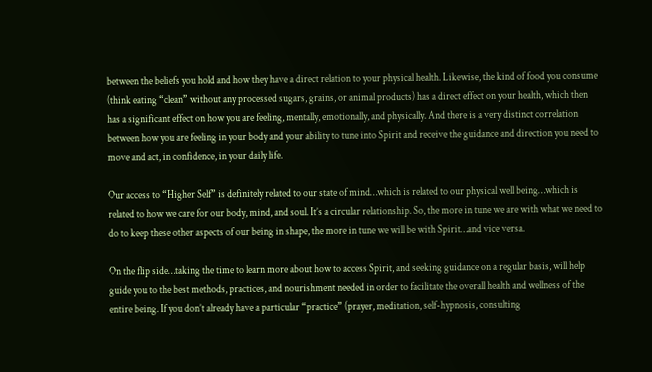between the beliefs you hold and how they have a direct relation to your physical health. Likewise, the kind of food you consume (think eating “clean” without any processed sugars, grains, or animal products) has a direct effect on your health, which then has a significant effect on how you are feeling, mentally, emotionally, and physically. And there is a very distinct correlation between how you are feeling in your body and your ability to tune into Spirit and receive the guidance and direction you need to move and act, in confidence, in your daily life.

Our access to “Higher Self” is definitely related to our state of mind…which is related to our physical well being…which is related to how we care for our body, mind, and soul. It’s a circular relationship. So, the more in tune we are with what we need to do to keep these other aspects of our being in shape, the more in tune we will be with Spirit…and vice versa.

On the flip side…taking the time to learn more about how to access Spirit, and seeking guidance on a regular basis, will help guide you to the best methods, practices, and nourishment needed in order to facilitate the overall health and wellness of the entire being. If you don’t already have a particular “practice” (prayer, meditation, self-hypnosis, consulting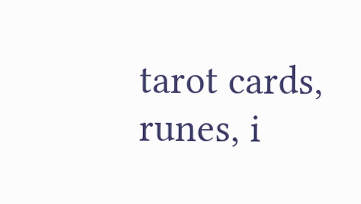tarot cards, runes, i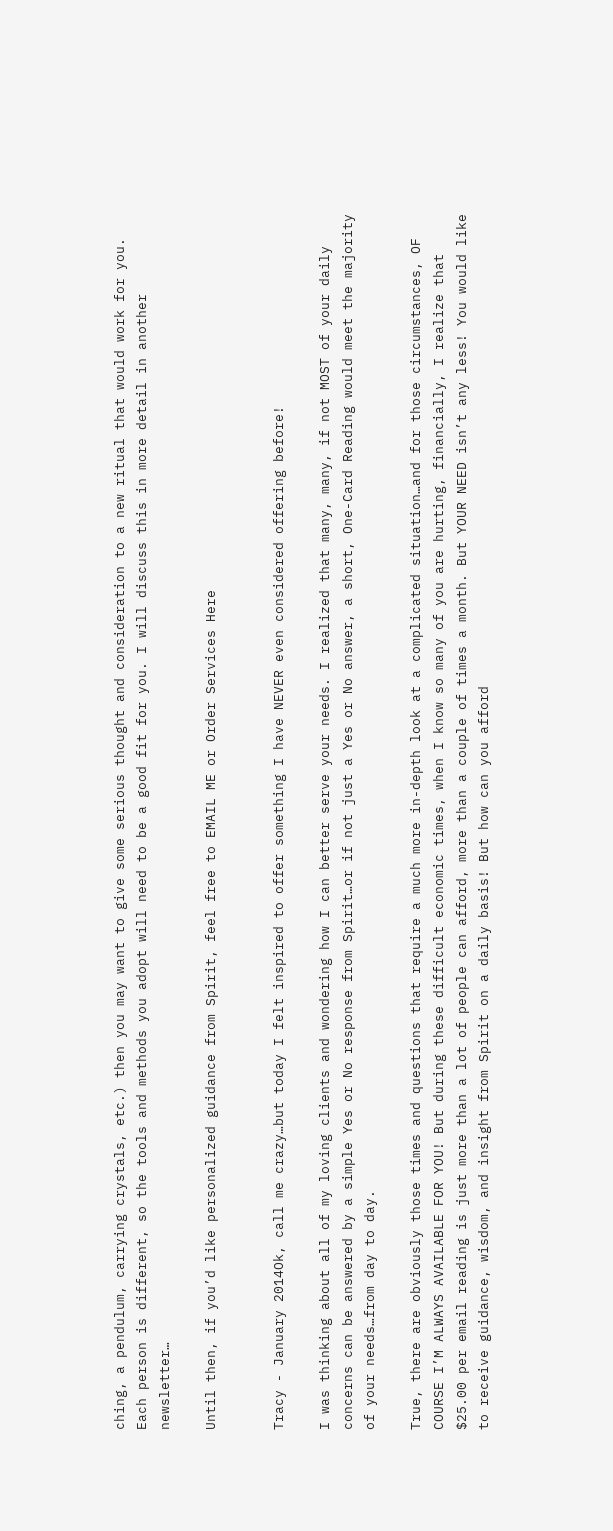ching, a pendulum, carrying crystals, etc.) then you may want to give some serious thought and consideration to a new ritual that would work for you. Each person is different, so the tools and methods you adopt will need to be a good fit for you. I will discuss this in more detail in another newsletter…

Until then, if you’d like personalized guidance from Spirit, feel free to EMAIL ME or Order Services Here


Tracy - January 2014Ok, call me crazy…but today I felt inspired to offer something I have NEVER even considered offering before!

I was thinking about all of my loving clients and wondering how I can better serve your needs. I realized that many, many, if not MOST of your daily concerns can be answered by a simple Yes or No response from Spirit…or if not just a Yes or No answer, a short, One-Card Reading would meet the majority of your needs…from day to day.

True, there are obviously those times and questions that require a much more in-depth look at a complicated situation…and for those circumstances, OF COURSE I’M ALWAYS AVAILABLE FOR YOU! But during these difficult economic times, when I know so many of you are hurting, financially, I realize that $25.00 per email reading is just more than a lot of people can afford, more than a couple of times a month. But YOUR NEED isn’t any less! You would like to receive guidance, wisdom, and insight from Spirit on a daily basis! But how can you afford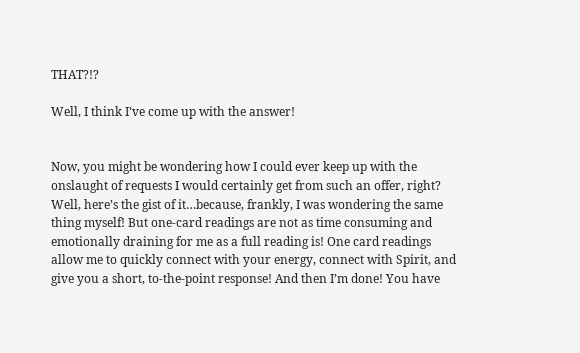THAT?!?

Well, I think I’ve come up with the answer!


Now, you might be wondering how I could ever keep up with the onslaught of requests I would certainly get from such an offer, right? Well, here’s the gist of it…because, frankly, I was wondering the same thing myself! But one-card readings are not as time consuming and emotionally draining for me as a full reading is! One card readings allow me to quickly connect with your energy, connect with Spirit, and give you a short, to-the-point response! And then I’m done! You have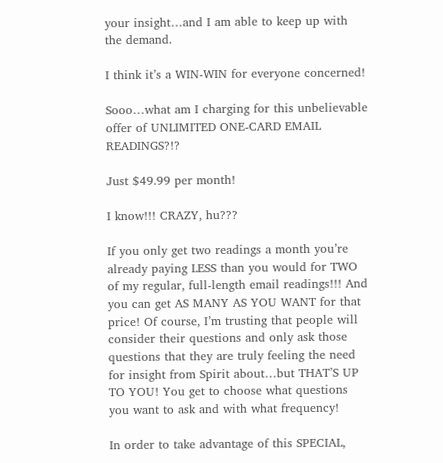your insight…and I am able to keep up with the demand.

I think it’s a WIN-WIN for everyone concerned!

Sooo…what am I charging for this unbelievable offer of UNLIMITED ONE-CARD EMAIL READINGS?!?

Just $49.99 per month!

I know!!! CRAZY, hu???

If you only get two readings a month you’re already paying LESS than you would for TWO of my regular, full-length email readings!!! And you can get AS MANY AS YOU WANT for that price! Of course, I’m trusting that people will consider their questions and only ask those questions that they are truly feeling the need for insight from Spirit about…but THAT’S UP TO YOU! You get to choose what questions you want to ask and with what frequency!

In order to take advantage of this SPECIAL,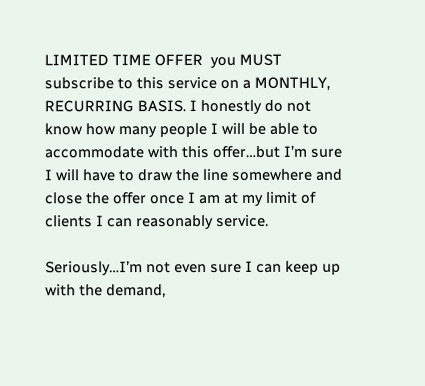LIMITED TIME OFFER  you MUST subscribe to this service on a MONTHLY, RECURRING BASIS. I honestly do not know how many people I will be able to accommodate with this offer…but I’m sure I will have to draw the line somewhere and close the offer once I am at my limit of clients I can reasonably service.

Seriously…I’m not even sure I can keep up with the demand,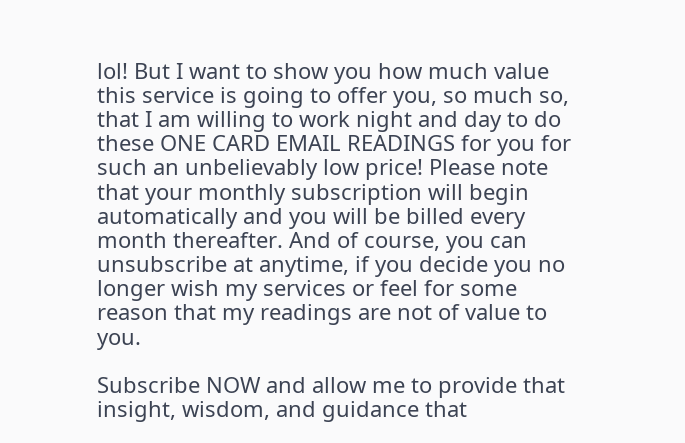lol! But I want to show you how much value this service is going to offer you, so much so, that I am willing to work night and day to do these ONE CARD EMAIL READINGS for you for such an unbelievably low price! Please note that your monthly subscription will begin automatically and you will be billed every month thereafter. And of course, you can unsubscribe at anytime, if you decide you no longer wish my services or feel for some reason that my readings are not of value to you.

Subscribe NOW and allow me to provide that insight, wisdom, and guidance that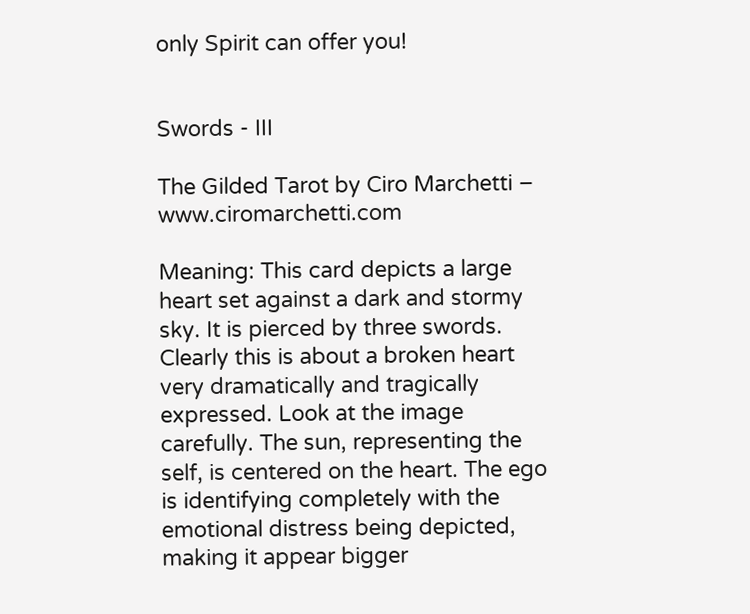only Spirit can offer you!


Swords - III

The Gilded Tarot by Ciro Marchetti – www.ciromarchetti.com

Meaning: This card depicts a large heart set against a dark and stormy sky. It is pierced by three swords. Clearly this is about a broken heart very dramatically and tragically expressed. Look at the image carefully. The sun, representing the self, is centered on the heart. The ego is identifying completely with the emotional distress being depicted, making it appear bigger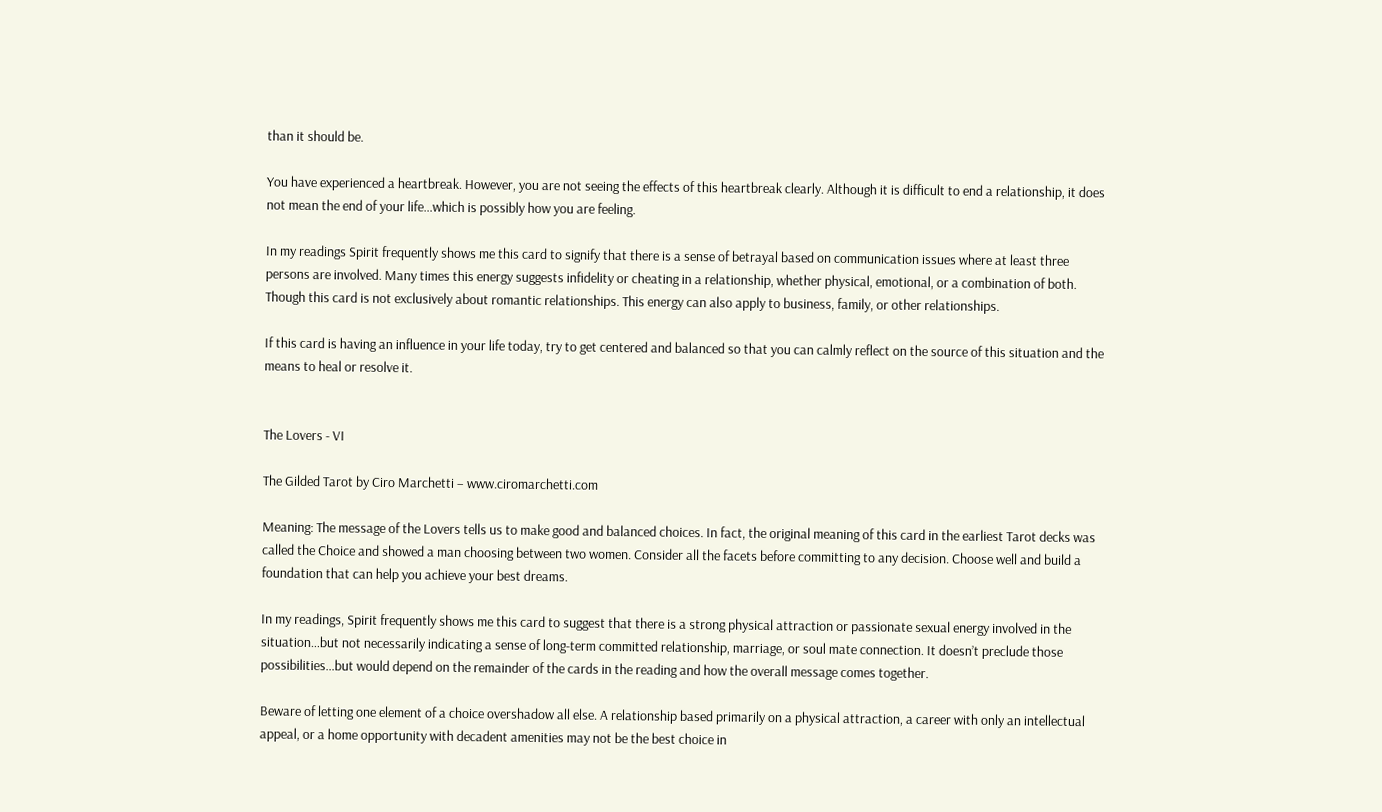than it should be.

You have experienced a heartbreak. However, you are not seeing the effects of this heartbreak clearly. Although it is difficult to end a relationship, it does not mean the end of your life…which is possibly how you are feeling.

In my readings Spirit frequently shows me this card to signify that there is a sense of betrayal based on communication issues where at least three persons are involved. Many times this energy suggests infidelity or cheating in a relationship, whether physical, emotional, or a combination of both. Though this card is not exclusively about romantic relationships. This energy can also apply to business, family, or other relationships.

If this card is having an influence in your life today, try to get centered and balanced so that you can calmly reflect on the source of this situation and the means to heal or resolve it.


The Lovers - VI

The Gilded Tarot by Ciro Marchetti – www.ciromarchetti.com

Meaning: The message of the Lovers tells us to make good and balanced choices. In fact, the original meaning of this card in the earliest Tarot decks was called the Choice and showed a man choosing between two women. Consider all the facets before committing to any decision. Choose well and build a foundation that can help you achieve your best dreams.

In my readings, Spirit frequently shows me this card to suggest that there is a strong physical attraction or passionate sexual energy involved in the situation…but not necessarily indicating a sense of long-term committed relationship, marriage, or soul mate connection. It doesn’t preclude those possibilities…but would depend on the remainder of the cards in the reading and how the overall message comes together.

Beware of letting one element of a choice overshadow all else. A relationship based primarily on a physical attraction, a career with only an intellectual appeal, or a home opportunity with decadent amenities may not be the best choice in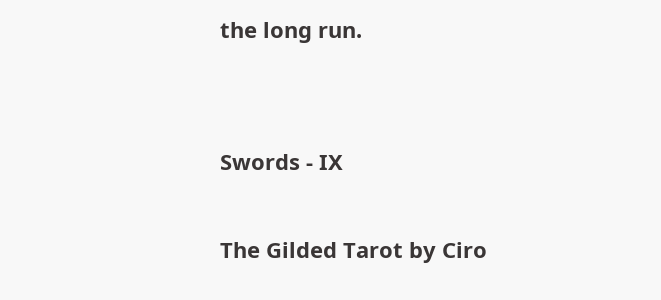the long run.


Swords - IX

The Gilded Tarot by Ciro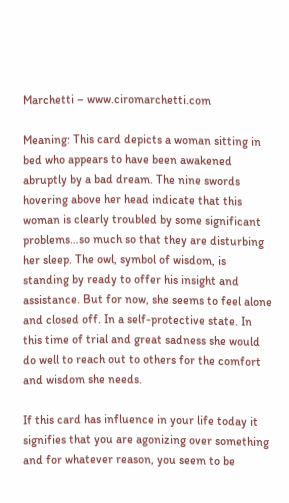Marchetti – www.ciromarchetti.com

Meaning: This card depicts a woman sitting in bed who appears to have been awakened abruptly by a bad dream. The nine swords hovering above her head indicate that this woman is clearly troubled by some significant problems…so much so that they are disturbing her sleep. The owl, symbol of wisdom, is standing by ready to offer his insight and assistance. But for now, she seems to feel alone and closed off. In a self-protective state. In this time of trial and great sadness she would do well to reach out to others for the comfort and wisdom she needs.

If this card has influence in your life today it signifies that you are agonizing over something and for whatever reason, you seem to be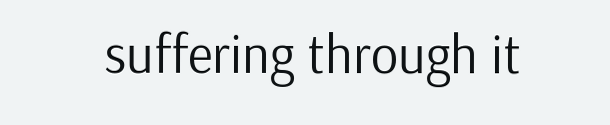suffering through it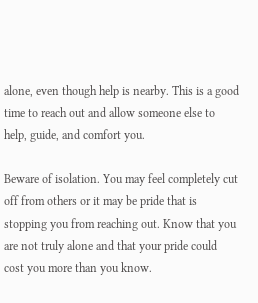alone, even though help is nearby. This is a good time to reach out and allow someone else to help, guide, and comfort you.

Beware of isolation. You may feel completely cut off from others or it may be pride that is stopping you from reaching out. Know that you are not truly alone and that your pride could cost you more than you know.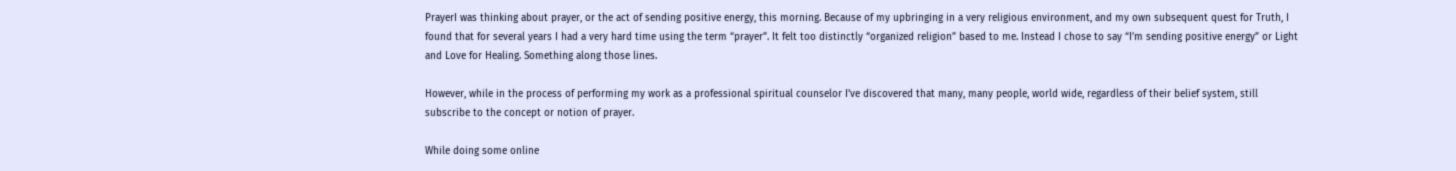PrayerI was thinking about prayer, or the act of sending positive energy, this morning. Because of my upbringing in a very religious environment, and my own subsequent quest for Truth, I found that for several years I had a very hard time using the term “prayer”. It felt too distinctly “organized religion” based to me. Instead I chose to say “I’m sending positive energy” or Light and Love for Healing. Something along those lines.

However, while in the process of performing my work as a professional spiritual counselor I’ve discovered that many, many people, world wide, regardless of their belief system, still subscribe to the concept or notion of prayer.

While doing some online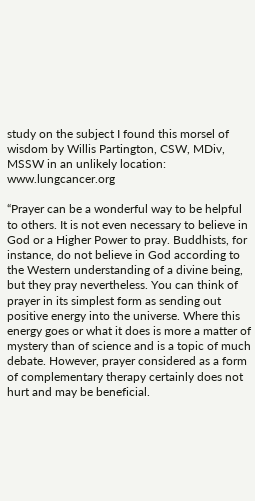study on the subject I found this morsel of wisdom by Willis Partington, CSW, MDiv, MSSW in an unlikely location: www.lungcancer.org

“Prayer can be a wonderful way to be helpful to others. It is not even necessary to believe in God or a Higher Power to pray. Buddhists, for instance, do not believe in God according to the Western understanding of a divine being, but they pray nevertheless. You can think of prayer in its simplest form as sending out positive energy into the universe. Where this energy goes or what it does is more a matter of mystery than of science and is a topic of much debate. However, prayer considered as a form of complementary therapy certainly does not hurt and may be beneficial.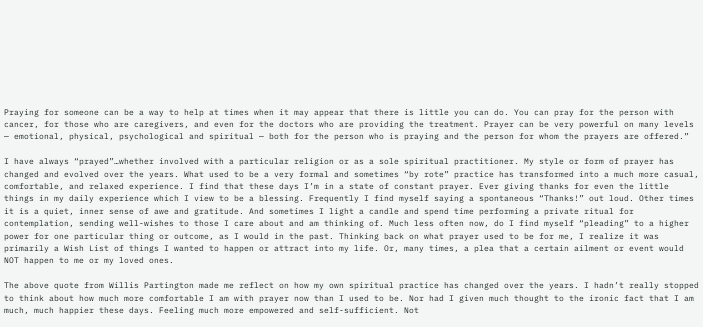Praying for someone can be a way to help at times when it may appear that there is little you can do. You can pray for the person with cancer, for those who are caregivers, and even for the doctors who are providing the treatment. Prayer can be very powerful on many levels — emotional, physical, psychological and spiritual — both for the person who is praying and the person for whom the prayers are offered.”

I have always “prayed”…whether involved with a particular religion or as a sole spiritual practitioner. My style or form of prayer has changed and evolved over the years. What used to be a very formal and sometimes “by rote” practice has transformed into a much more casual, comfortable, and relaxed experience. I find that these days I’m in a state of constant prayer. Ever giving thanks for even the little things in my daily experience which I view to be a blessing. Frequently I find myself saying a spontaneous “Thanks!” out loud. Other times it is a quiet, inner sense of awe and gratitude. And sometimes I light a candle and spend time performing a private ritual for contemplation, sending well-wishes to those I care about and am thinking of. Much less often now, do I find myself “pleading” to a higher power for one particular thing or outcome, as I would in the past. Thinking back on what prayer used to be for me, I realize it was primarily a Wish List of things I wanted to happen or attract into my life. Or, many times, a plea that a certain ailment or event would NOT happen to me or my loved ones.

The above quote from Willis Partington made me reflect on how my own spiritual practice has changed over the years. I hadn’t really stopped to think about how much more comfortable I am with prayer now than I used to be. Nor had I given much thought to the ironic fact that I am much, much happier these days. Feeling much more empowered and self-sufficient. Not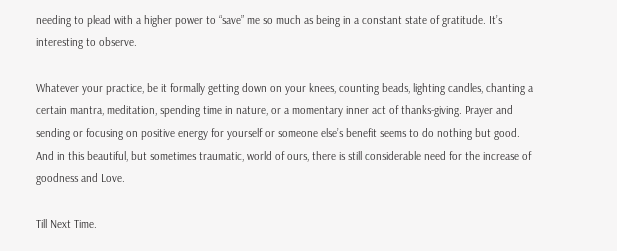needing to plead with a higher power to “save” me so much as being in a constant state of gratitude. It’s interesting to observe.

Whatever your practice, be it formally getting down on your knees, counting beads, lighting candles, chanting a certain mantra, meditation, spending time in nature, or a momentary inner act of thanks-giving. Prayer and sending or focusing on positive energy for yourself or someone else’s benefit seems to do nothing but good. And in this beautiful, but sometimes traumatic, world of ours, there is still considerable need for the increase of goodness and Love.

Till Next Time.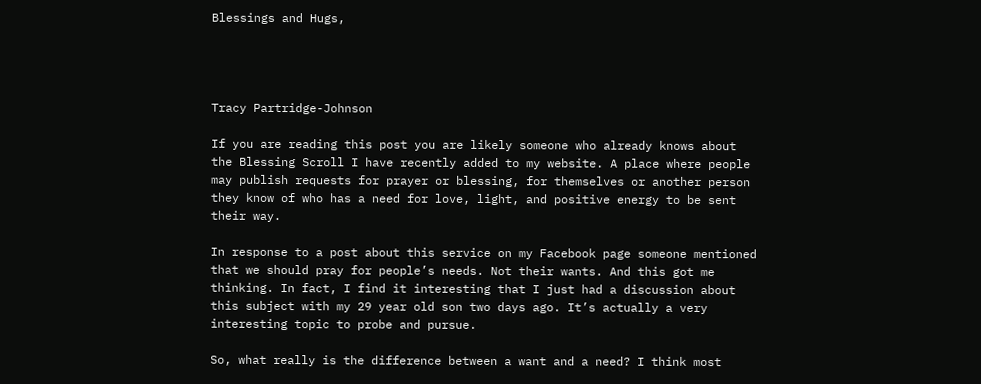Blessings and Hugs,




Tracy Partridge-Johnson

If you are reading this post you are likely someone who already knows about the Blessing Scroll I have recently added to my website. A place where people may publish requests for prayer or blessing, for themselves or another person they know of who has a need for love, light, and positive energy to be sent their way.

In response to a post about this service on my Facebook page someone mentioned that we should pray for people’s needs. Not their wants. And this got me thinking. In fact, I find it interesting that I just had a discussion about this subject with my 29 year old son two days ago. It’s actually a very interesting topic to probe and pursue.

So, what really is the difference between a want and a need? I think most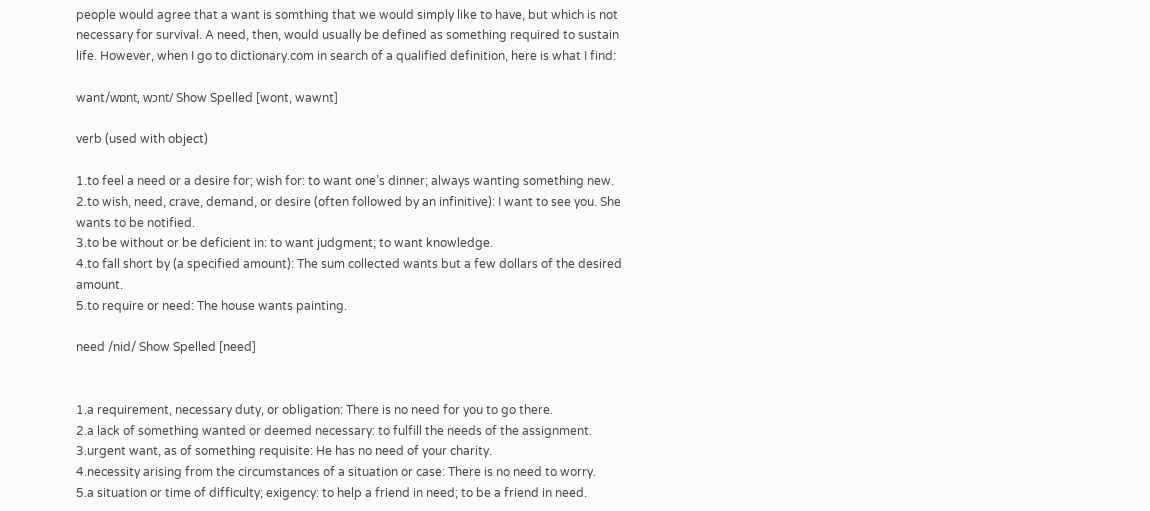people would agree that a want is somthing that we would simply like to have, but which is not necessary for survival. A need, then, would usually be defined as something required to sustain life. However, when I go to dictionary.com in search of a qualified definition, here is what I find:

want/wɒnt, wɔnt/ Show Spelled [wont, wawnt]

verb (used with object)

1.to feel a need or a desire for; wish for: to want one’s dinner; always wanting something new.
2.to wish, need, crave, demand, or desire (often followed by an infinitive): I want to see you. She wants to be notified.
3.to be without or be deficient in: to want judgment; to want knowledge.
4.to fall short by (a specified amount): The sum collected wants but a few dollars of the desired amount.
5.to require or need: The house wants painting.

need /nid/ Show Spelled [need]


1.a requirement, necessary duty, or obligation: There is no need for you to go there.
2.a lack of something wanted or deemed necessary: to fulfill the needs of the assignment.
3.urgent want, as of something requisite: He has no need of your charity.
4.necessity arising from the circumstances of a situation or case: There is no need to worry.
5.a situation or time of difficulty; exigency: to help a friend in need; to be a friend in need.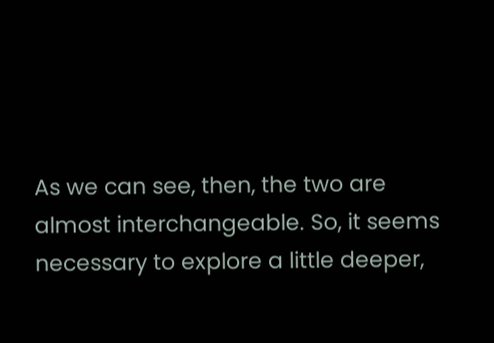As we can see, then, the two are almost interchangeable. So, it seems necessary to explore a little deeper,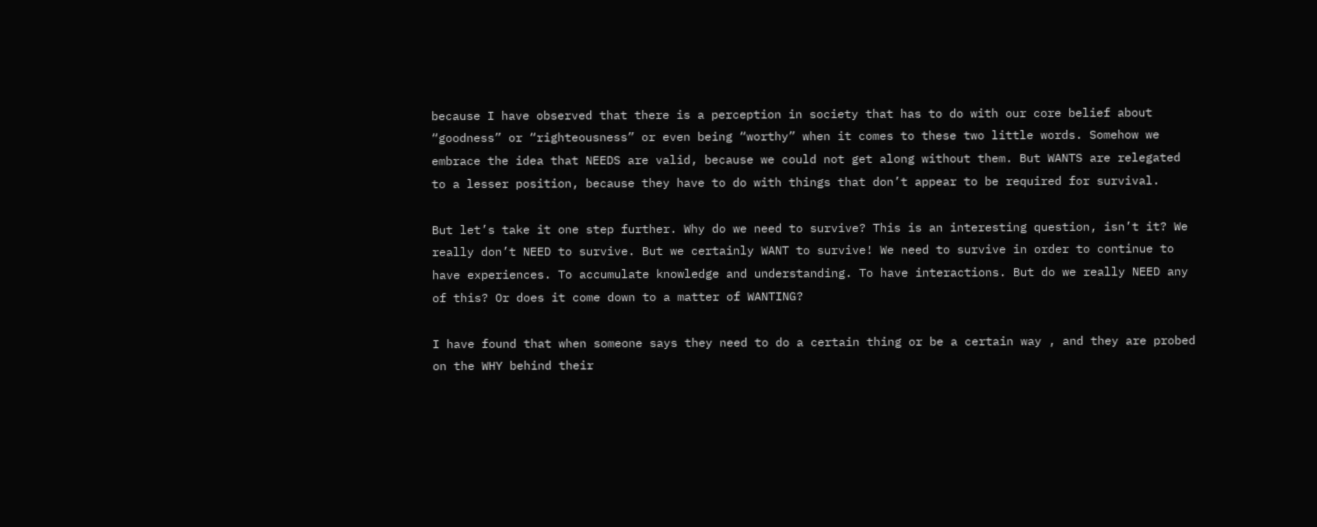because I have observed that there is a perception in society that has to do with our core belief about “goodness” or “righteousness” or even being “worthy” when it comes to these two little words. Somehow we embrace the idea that NEEDS are valid, because we could not get along without them. But WANTS are relegated to a lesser position, because they have to do with things that don’t appear to be required for survival.

But let’s take it one step further. Why do we need to survive? This is an interesting question, isn’t it? We really don’t NEED to survive. But we certainly WANT to survive! We need to survive in order to continue to have experiences. To accumulate knowledge and understanding. To have interactions. But do we really NEED any of this? Or does it come down to a matter of WANTING?

I have found that when someone says they need to do a certain thing or be a certain way , and they are probed on the WHY behind their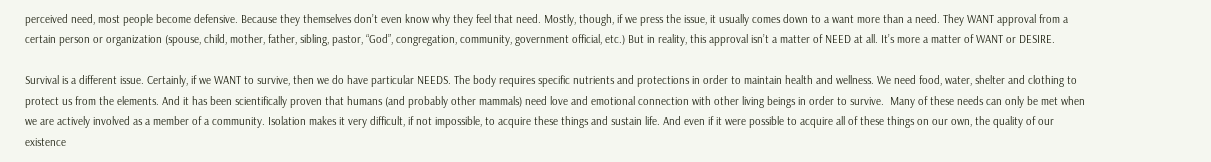perceived need, most people become defensive. Because they themselves don’t even know why they feel that need. Mostly, though, if we press the issue, it usually comes down to a want more than a need. They WANT approval from a certain person or organization (spouse, child, mother, father, sibling, pastor, “God”, congregation, community, government official, etc.) But in reality, this approval isn’t a matter of NEED at all. It’s more a matter of WANT or DESIRE.

Survival is a different issue. Certainly, if we WANT to survive, then we do have particular NEEDS. The body requires specific nutrients and protections in order to maintain health and wellness. We need food, water, shelter and clothing to protect us from the elements. And it has been scientifically proven that humans (and probably other mammals) need love and emotional connection with other living beings in order to survive.  Many of these needs can only be met when we are actively involved as a member of a community. Isolation makes it very difficult, if not impossible, to acquire these things and sustain life. And even if it were possible to acquire all of these things on our own, the quality of our existence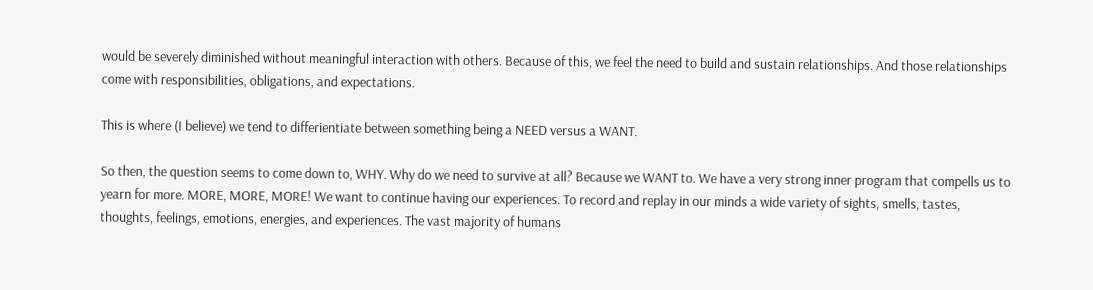would be severely diminished without meaningful interaction with others. Because of this, we feel the need to build and sustain relationships. And those relationships come with responsibilities, obligations, and expectations.

This is where (I believe) we tend to differientiate between something being a NEED versus a WANT.

So then, the question seems to come down to, WHY. Why do we need to survive at all? Because we WANT to. We have a very strong inner program that compells us to yearn for more. MORE, MORE, MORE! We want to continue having our experiences. To record and replay in our minds a wide variety of sights, smells, tastes, thoughts, feelings, emotions, energies, and experiences. The vast majority of humans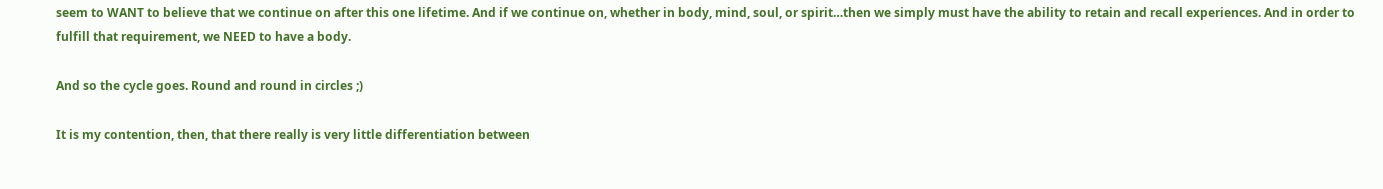seem to WANT to believe that we continue on after this one lifetime. And if we continue on, whether in body, mind, soul, or spirit…then we simply must have the ability to retain and recall experiences. And in order to fulfill that requirement, we NEED to have a body.

And so the cycle goes. Round and round in circles ;)

It is my contention, then, that there really is very little differentiation between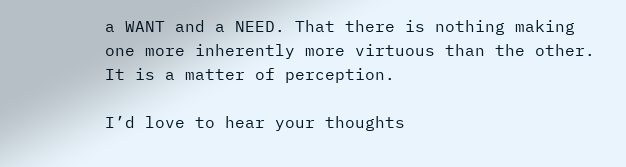a WANT and a NEED. That there is nothing making one more inherently more virtuous than the other. It is a matter of perception.

I’d love to hear your thoughts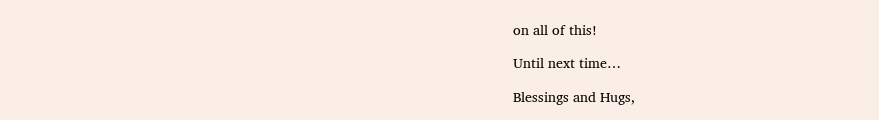on all of this!

Until next time…

Blessings and Hugs,